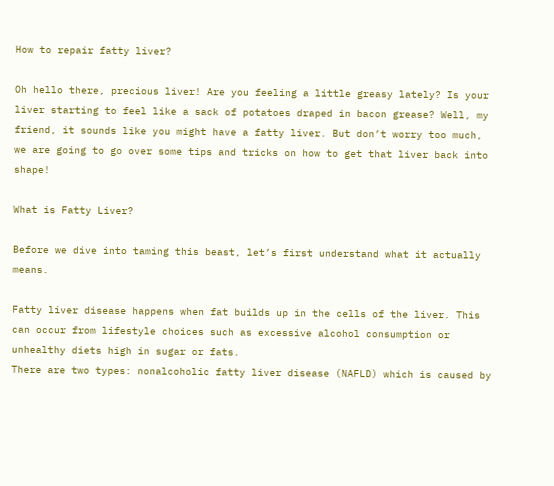How to repair fatty liver?

Oh hello there, precious liver! Are you feeling a little greasy lately? Is your liver starting to feel like a sack of potatoes draped in bacon grease? Well, my friend, it sounds like you might have a fatty liver. But don’t worry too much, we are going to go over some tips and tricks on how to get that liver back into shape!

What is Fatty Liver?

Before we dive into taming this beast, let’s first understand what it actually means.

Fatty liver disease happens when fat builds up in the cells of the liver. This can occur from lifestyle choices such as excessive alcohol consumption or unhealthy diets high in sugar or fats.
There are two types: nonalcoholic fatty liver disease (NAFLD) which is caused by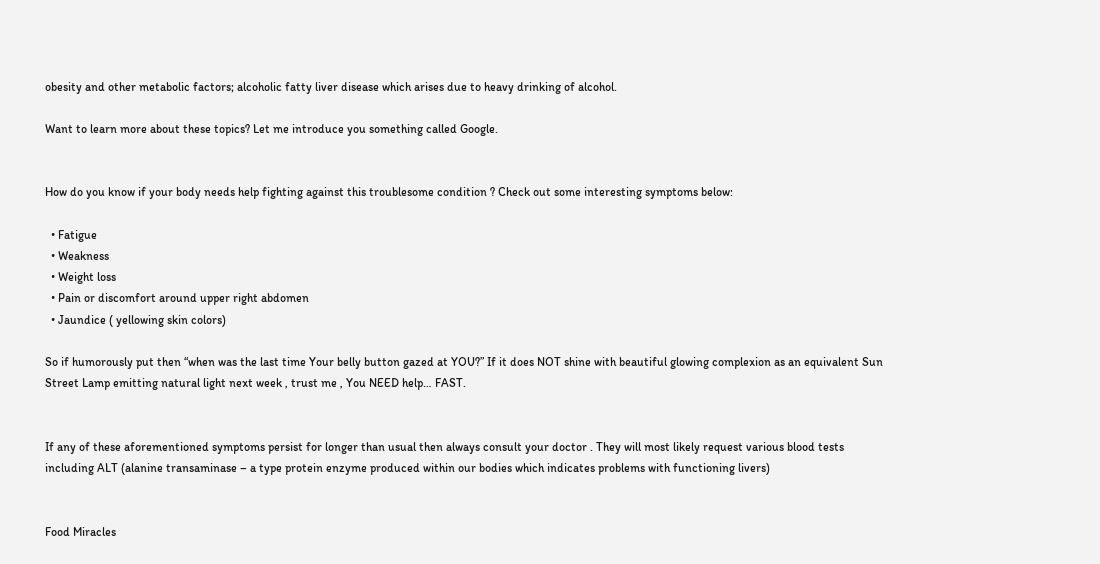obesity and other metabolic factors; alcoholic fatty liver disease which arises due to heavy drinking of alcohol.

Want to learn more about these topics? Let me introduce you something called Google.


How do you know if your body needs help fighting against this troublesome condition ? Check out some interesting symptoms below:

  • Fatigue
  • Weakness
  • Weight loss
  • Pain or discomfort around upper right abdomen
  • Jaundice ( yellowing skin colors)

So if humorously put then “when was the last time Your belly button gazed at YOU?” If it does NOT shine with beautiful glowing complexion as an equivalent Sun Street Lamp emitting natural light next week , trust me , You NEED help… FAST.


If any of these aforementioned symptoms persist for longer than usual then always consult your doctor . They will most likely request various blood tests including ALT (alanine transaminase – a type protein enzyme produced within our bodies which indicates problems with functioning livers)


Food Miracles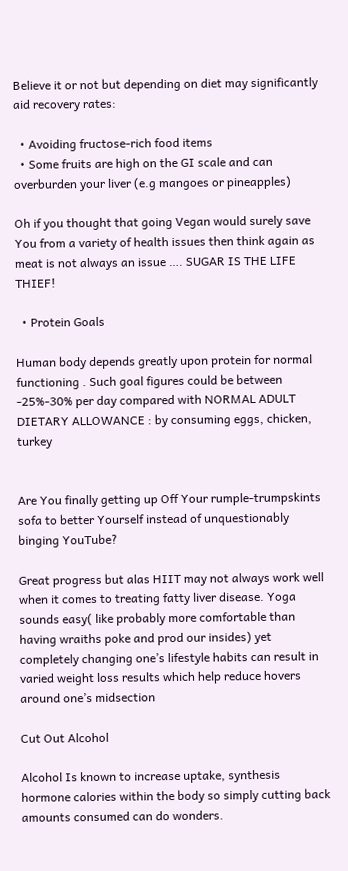Believe it or not but depending on diet may significantly aid recovery rates:

  • Avoiding fructose-rich food items
  • Some fruits are high on the GI scale and can overburden your liver (e.g mangoes or pineapples)

Oh if you thought that going Vegan would surely save You from a variety of health issues then think again as meat is not always an issue …. SUGAR IS THE LIFE THIEF!

  • Protein Goals

Human body depends greatly upon protein for normal functioning . Such goal figures could be between -25%-30% per day compared with NORMAL ADULT DIETARY ALLOWANCE : by consuming eggs, chicken, turkey


Are You finally getting up Off Your rumple-trumpskints sofa to better Yourself instead of unquestionably binging YouTube?

Great progress but alas HIIT may not always work well when it comes to treating fatty liver disease. Yoga sounds easy( like probably more comfortable than having wraiths poke and prod our insides) yet completely changing one’s lifestyle habits can result in varied weight loss results which help reduce hovers around one’s midsection

Cut Out Alcohol

Alcohol Is known to increase uptake, synthesis hormone calories within the body so simply cutting back amounts consumed can do wonders.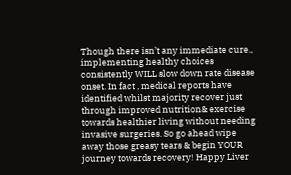Though there isn’t any immediate cure., implementing healthy choices consistently WILL slow down rate disease onset. In fact , medical reports have identified whilst majority recover just through improved nutrition& exercise towards healthier living without needing invasive surgeries. So go ahead wipe away those greasy tears & begin YOUR journey towards recovery! Happy Liver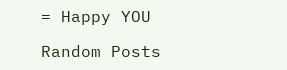= Happy YOU

Random Posts